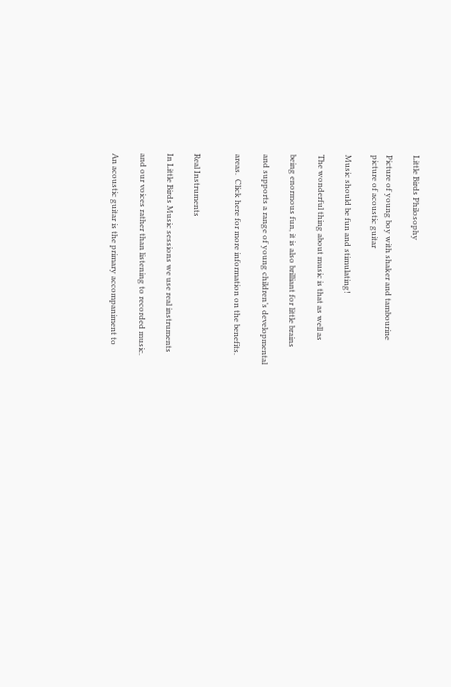Little Birds Philosophy

Picture of young boy with shaker and tambourine
picture of acoustic guitar

Music should be fun and stimulating!

The wonderful thing about music is that as well as

being enormous fun, it is also brilliant for little brains

and supports a range of young children’s developmental

areas.  Click here for more information on the benefits.


Real Instruments

In Little Birds Music sessions we use real instruments

and our voices rather than listening to recorded music.

An acoustic guitar is the primary accompaniment to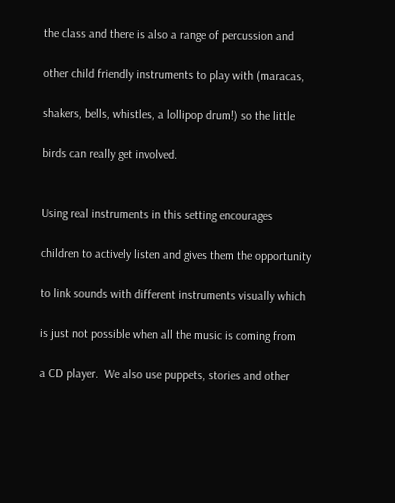the class and there is also a range of percussion and

other child friendly instruments to play with (maracas,

shakers, bells, whistles, a lollipop drum!) so the little

birds can really get involved.


Using real instruments in this setting encourages

children to actively listen and gives them the opportunity

to link sounds with different instruments visually which

is just not possible when all the music is coming from

a CD player.  We also use puppets, stories and other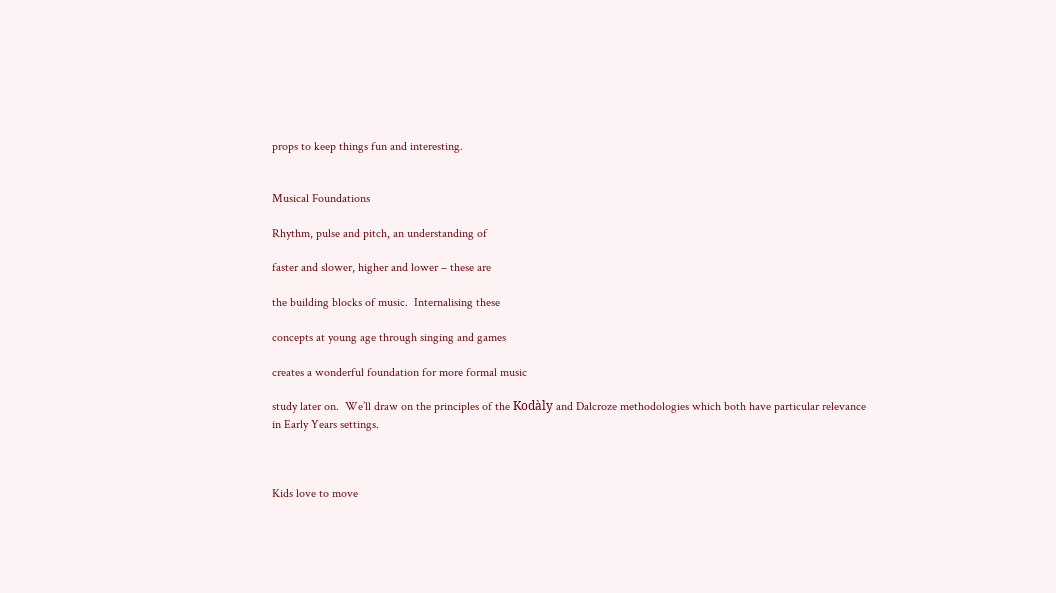props to keep things fun and interesting.


Musical Foundations

Rhythm, pulse and pitch, an understanding of

faster and slower, higher and lower – these are

the building blocks of music.  Internalising these

concepts at young age through singing and games

creates a wonderful foundation for more formal music

study later on.  We’ll draw on the principles of the Kodàly and Dalcroze methodologies which both have particular relevance in Early Years settings.



Kids love to move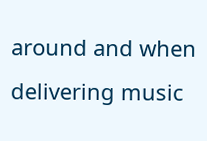around and when delivering music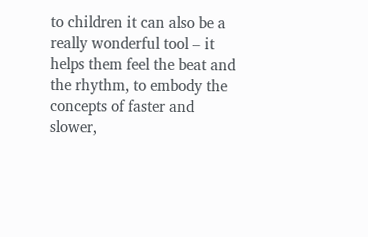to children it can also be a really wonderful tool – it helps them feel the beat and the rhythm, to embody the concepts of faster and slower,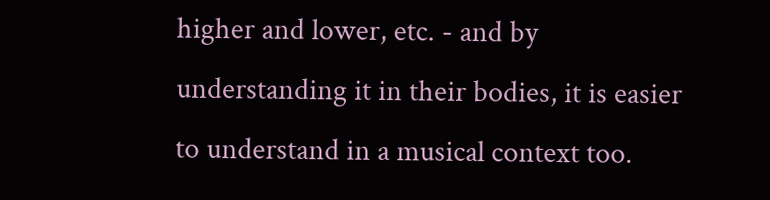higher and lower, etc. - and by understanding it in their bodies, it is easier to understand in a musical context too.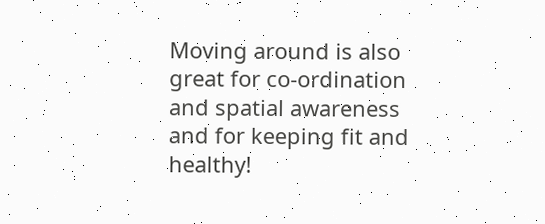Moving around is also great for co-ordination and spatial awareness and for keeping fit and healthy!